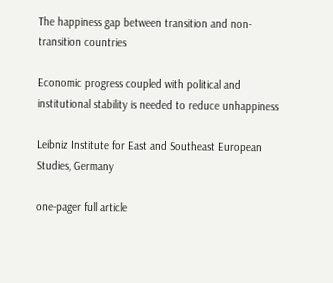The happiness gap between transition and non-transition countries

Economic progress coupled with political and institutional stability is needed to reduce unhappiness

Leibniz Institute for East and Southeast European Studies, Germany

one-pager full article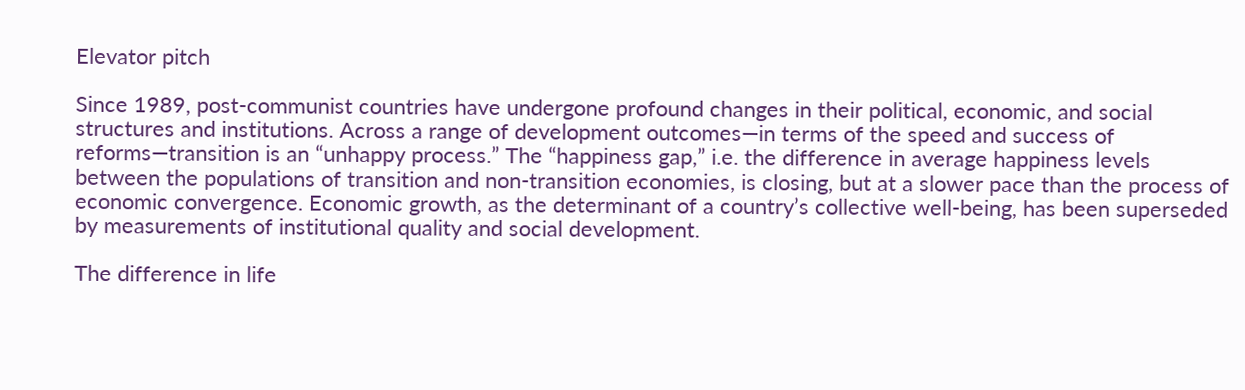Elevator pitch

Since 1989, post-communist countries have undergone profound changes in their political, economic, and social structures and institutions. Across a range of development outcomes—in terms of the speed and success of reforms—transition is an “unhappy process.” The “happiness gap,” i.e. the difference in average happiness levels between the populations of transition and non-transition economies, is closing, but at a slower pace than the process of economic convergence. Economic growth, as the determinant of a country’s collective well-being, has been superseded by measurements of institutional quality and social development.

The difference in life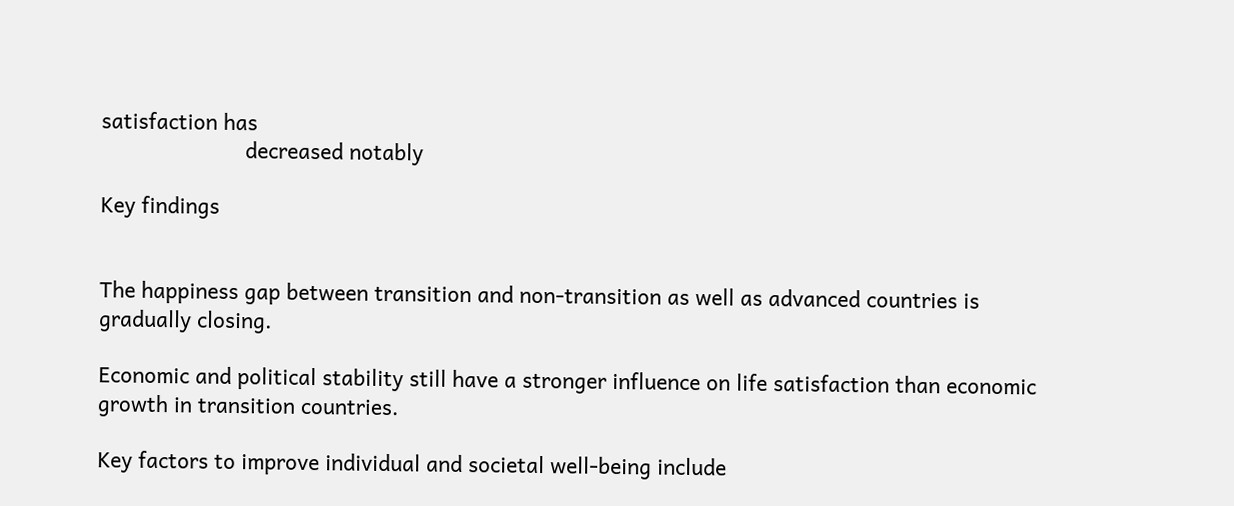satisfaction has
                        decreased notably

Key findings


The happiness gap between transition and non-transition as well as advanced countries is gradually closing.

Economic and political stability still have a stronger influence on life satisfaction than economic growth in transition countries.

Key factors to improve individual and societal well-being include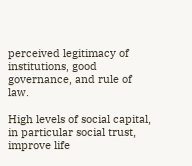perceived legitimacy of institutions, good governance, and rule of law.

High levels of social capital, in particular social trust, improve life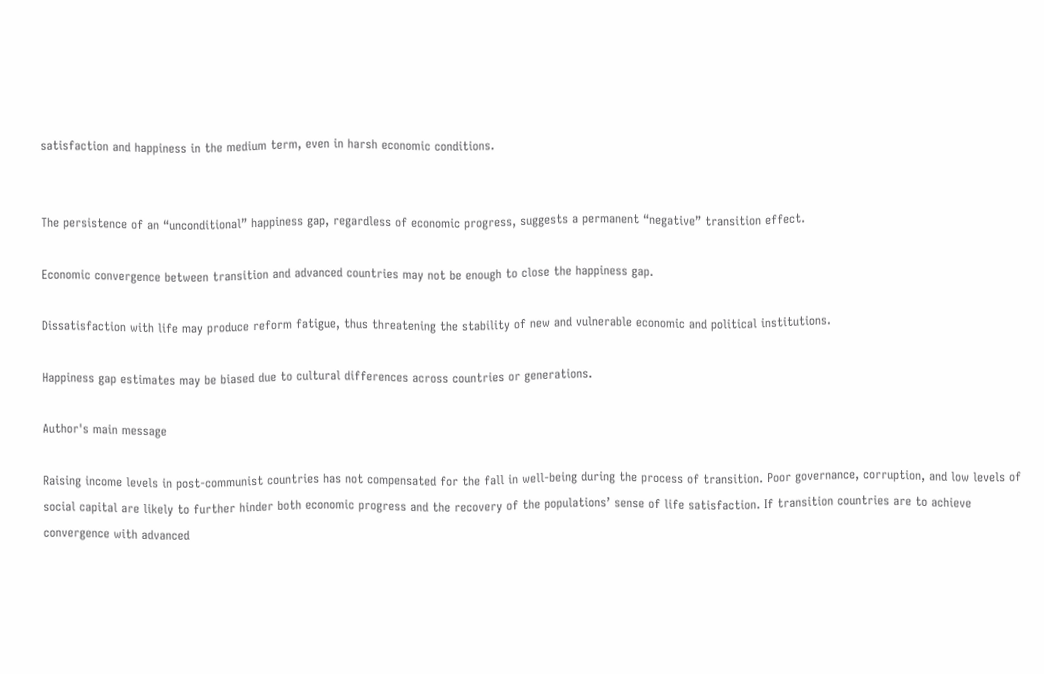satisfaction and happiness in the medium term, even in harsh economic conditions.


The persistence of an “unconditional” happiness gap, regardless of economic progress, suggests a permanent “negative” transition effect.

Economic convergence between transition and advanced countries may not be enough to close the happiness gap.

Dissatisfaction with life may produce reform fatigue, thus threatening the stability of new and vulnerable economic and political institutions.

Happiness gap estimates may be biased due to cultural differences across countries or generations.

Author's main message

Raising income levels in post-communist countries has not compensated for the fall in well-being during the process of transition. Poor governance, corruption, and low levels of social capital are likely to further hinder both economic progress and the recovery of the populations’ sense of life satisfaction. If transition countries are to achieve convergence with advanced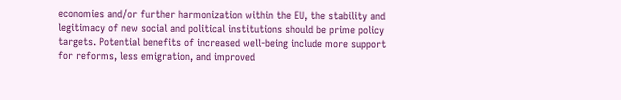economies and/or further harmonization within the EU, the stability and legitimacy of new social and political institutions should be prime policy targets. Potential benefits of increased well-being include more support for reforms, less emigration, and improved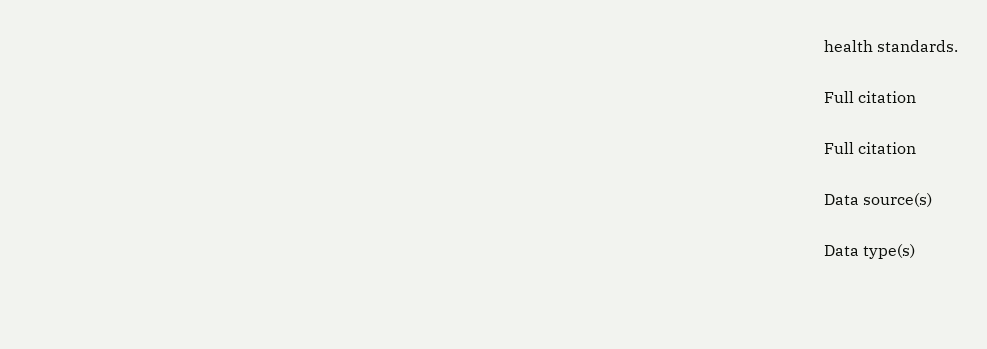health standards.

Full citation

Full citation

Data source(s)

Data type(s)